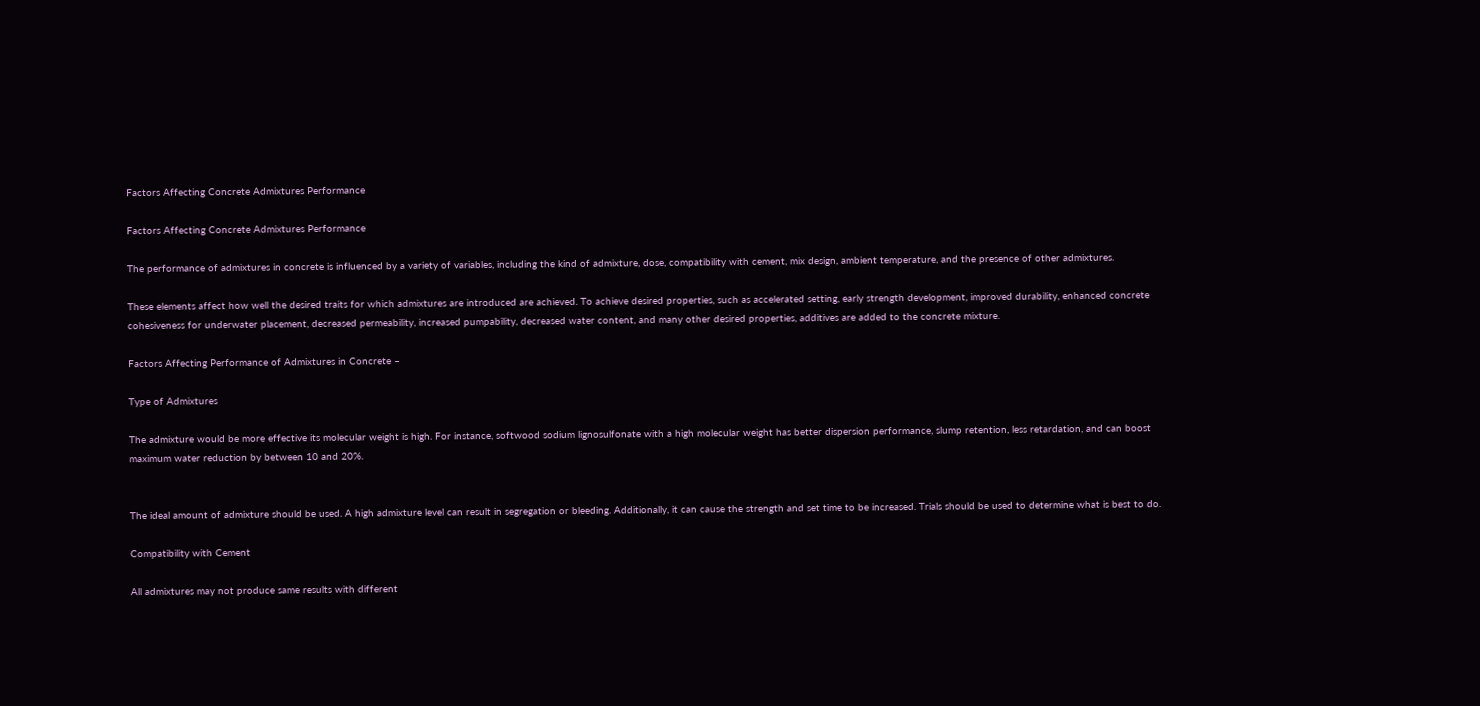Factors Affecting Concrete Admixtures Performance

Factors Affecting Concrete Admixtures Performance

The performance of admixtures in concrete is influenced by a variety of variables, including the kind of admixture, dose, compatibility with cement, mix design, ambient temperature, and the presence of other admixtures.

These elements affect how well the desired traits for which admixtures are introduced are achieved. To achieve desired properties, such as accelerated setting, early strength development, improved durability, enhanced concrete cohesiveness for underwater placement, decreased permeability, increased pumpability, decreased water content, and many other desired properties, additives are added to the concrete mixture.

Factors Affecting Performance of Admixtures in Concrete –

Type of Admixtures

The admixture would be more effective its molecular weight is high. For instance, softwood sodium lignosulfonate with a high molecular weight has better dispersion performance, slump retention, less retardation, and can boost maximum water reduction by between 10 and 20%.


The ideal amount of admixture should be used. A high admixture level can result in segregation or bleeding. Additionally, it can cause the strength and set time to be increased. Trials should be used to determine what is best to do.

Compatibility with Cement

All admixtures may not produce same results with different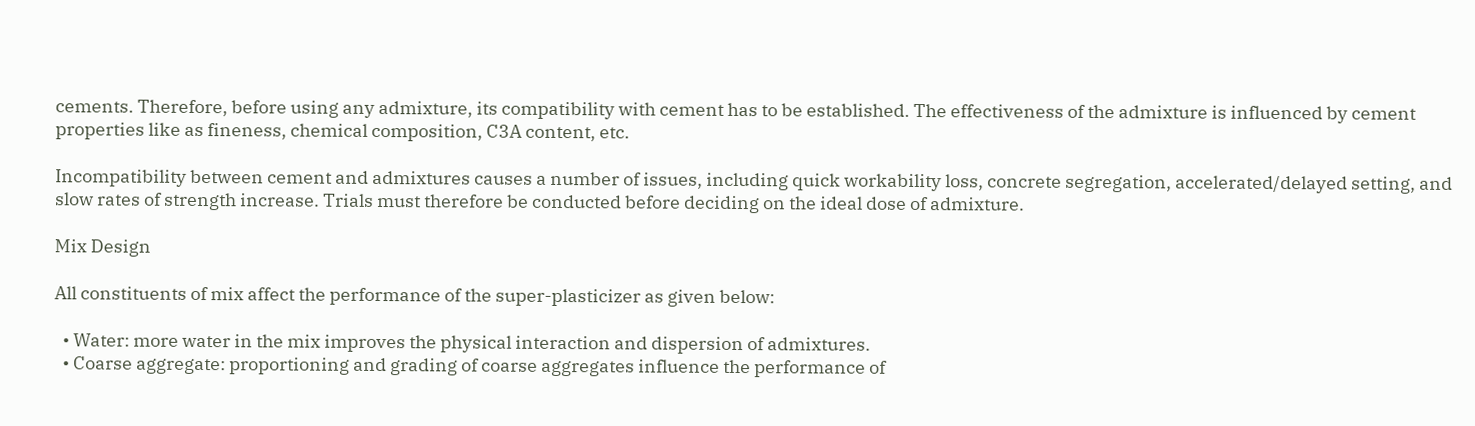cements. Therefore, before using any admixture, its compatibility with cement has to be established. The effectiveness of the admixture is influenced by cement properties like as fineness, chemical composition, C3A content, etc.

Incompatibility between cement and admixtures causes a number of issues, including quick workability loss, concrete segregation, accelerated/delayed setting, and slow rates of strength increase. Trials must therefore be conducted before deciding on the ideal dose of admixture.

Mix Design

All constituents of mix affect the performance of the super-plasticizer as given below:

  • Water: more water in the mix improves the physical interaction and dispersion of admixtures.
  • Coarse aggregate: proportioning and grading of coarse aggregates influence the performance of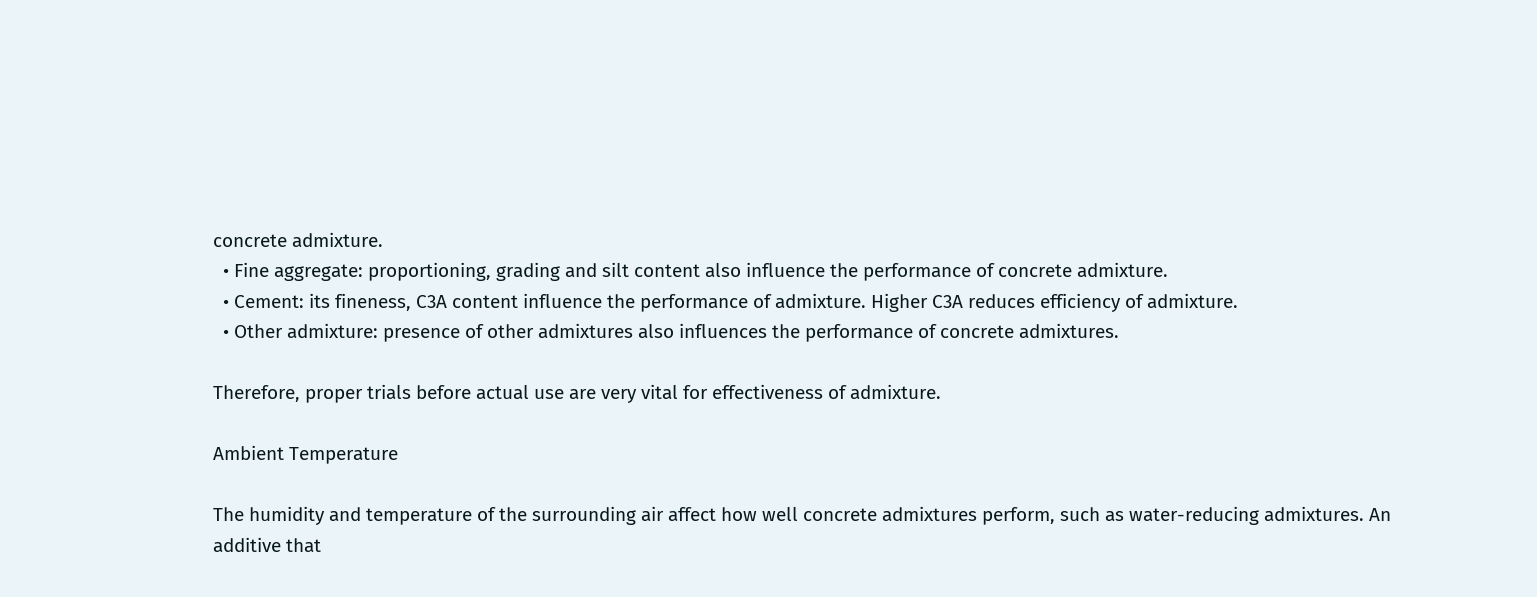concrete admixture.
  • Fine aggregate: proportioning, grading and silt content also influence the performance of concrete admixture.
  • Cement: its fineness, C3A content influence the performance of admixture. Higher C3A reduces efficiency of admixture.
  • Other admixture: presence of other admixtures also influences the performance of concrete admixtures.

Therefore, proper trials before actual use are very vital for effectiveness of admixture.

Ambient Temperature

The humidity and temperature of the surrounding air affect how well concrete admixtures perform, such as water-reducing admixtures. An additive that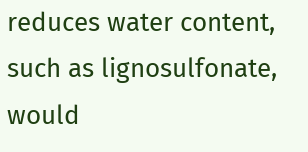reduces water content, such as lignosulfonate, would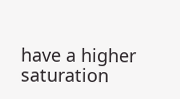have a higher saturation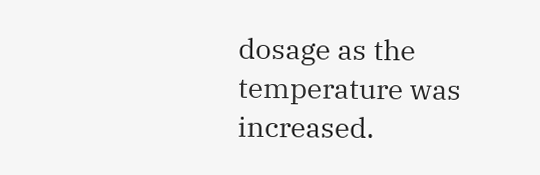dosage as the temperature was increased.